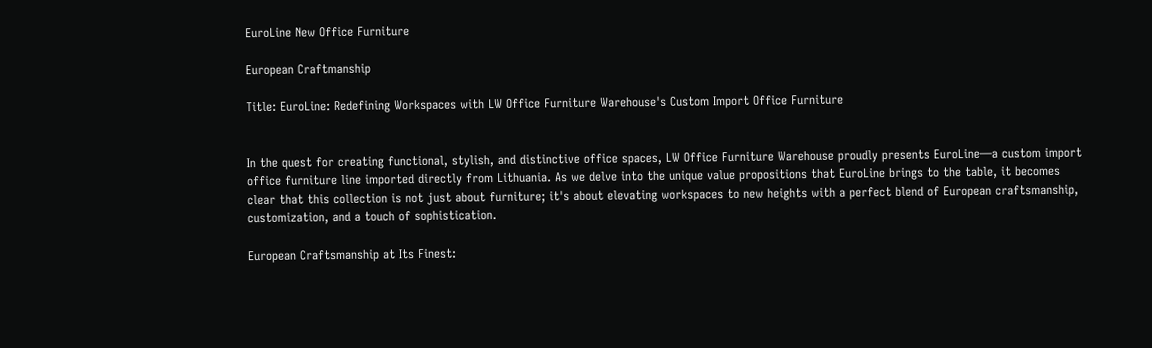EuroLine New Office Furniture

European Craftmanship

Title: EuroLine: Redefining Workspaces with LW Office Furniture Warehouse's Custom Import Office Furniture


In the quest for creating functional, stylish, and distinctive office spaces, LW Office Furniture Warehouse proudly presents EuroLine—a custom import office furniture line imported directly from Lithuania. As we delve into the unique value propositions that EuroLine brings to the table, it becomes clear that this collection is not just about furniture; it's about elevating workspaces to new heights with a perfect blend of European craftsmanship, customization, and a touch of sophistication.

European Craftsmanship at Its Finest: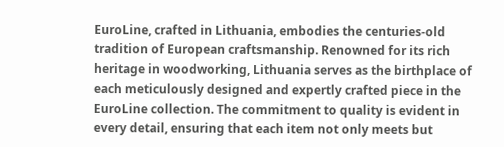EuroLine, crafted in Lithuania, embodies the centuries-old tradition of European craftsmanship. Renowned for its rich heritage in woodworking, Lithuania serves as the birthplace of each meticulously designed and expertly crafted piece in the EuroLine collection. The commitment to quality is evident in every detail, ensuring that each item not only meets but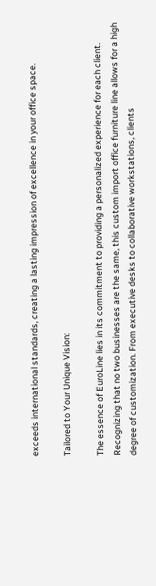exceeds international standards, creating a lasting impression of excellence in your office space.

Tailored to Your Unique Vision:

The essence of EuroLine lies in its commitment to providing a personalized experience for each client. Recognizing that no two businesses are the same, this custom import office furniture line allows for a high degree of customization. From executive desks to collaborative workstations, clients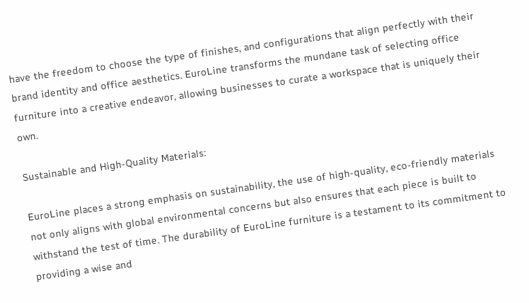have the freedom to choose the type of finishes, and configurations that align perfectly with their brand identity and office aesthetics. EuroLine transforms the mundane task of selecting office furniture into a creative endeavor, allowing businesses to curate a workspace that is uniquely their own.

Sustainable and High-Quality Materials:

EuroLine places a strong emphasis on sustainability, the use of high-quality, eco-friendly materials not only aligns with global environmental concerns but also ensures that each piece is built to withstand the test of time. The durability of EuroLine furniture is a testament to its commitment to providing a wise and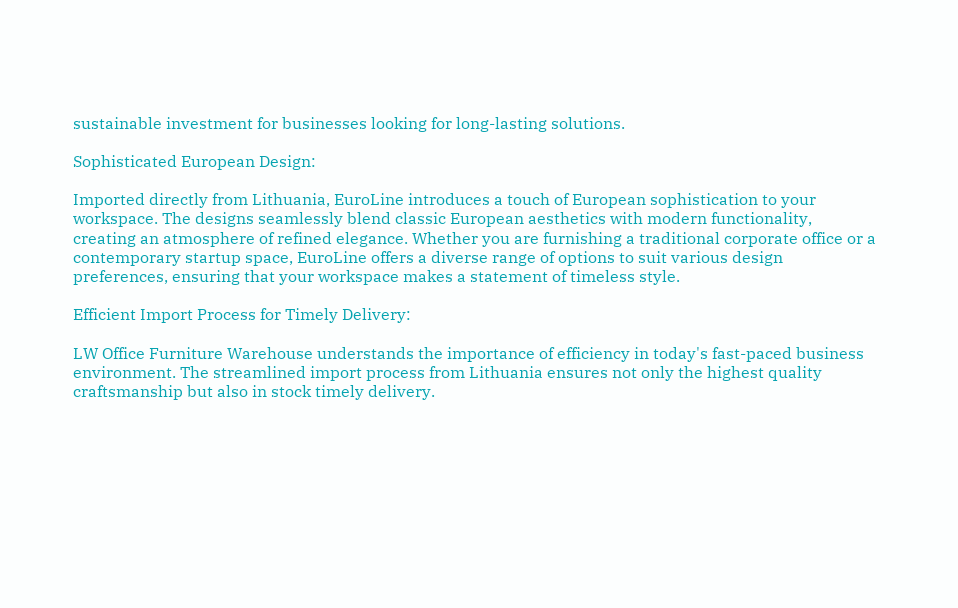sustainable investment for businesses looking for long-lasting solutions.

Sophisticated European Design:

Imported directly from Lithuania, EuroLine introduces a touch of European sophistication to your workspace. The designs seamlessly blend classic European aesthetics with modern functionality, creating an atmosphere of refined elegance. Whether you are furnishing a traditional corporate office or a contemporary startup space, EuroLine offers a diverse range of options to suit various design preferences, ensuring that your workspace makes a statement of timeless style.

Efficient Import Process for Timely Delivery:

LW Office Furniture Warehouse understands the importance of efficiency in today's fast-paced business environment. The streamlined import process from Lithuania ensures not only the highest quality craftsmanship but also in stock timely delivery.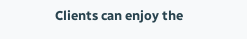Clients can enjoy the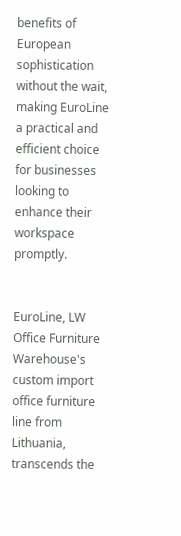benefits of European sophistication without the wait, making EuroLine a practical and efficient choice for businesses looking to enhance their workspace promptly.


EuroLine, LW Office Furniture Warehouse's custom import office furniture line from Lithuania, transcends the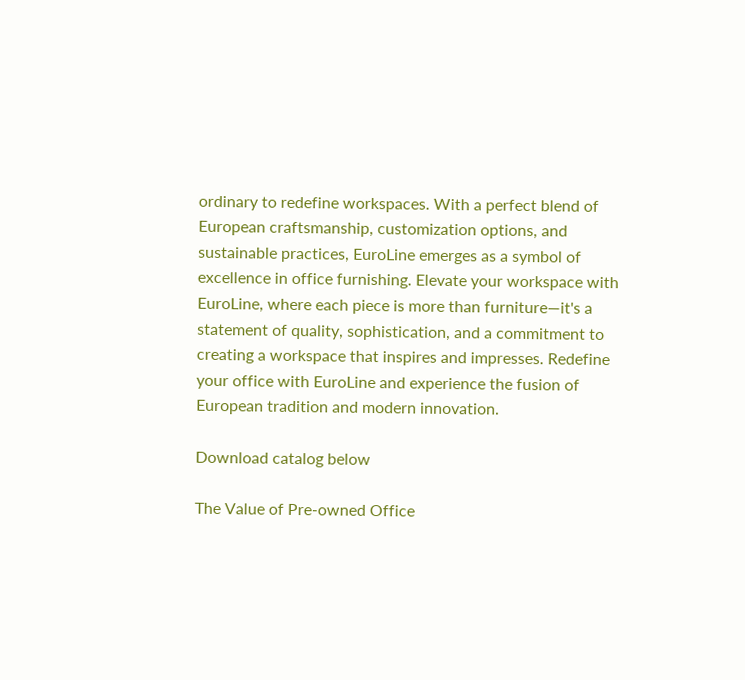ordinary to redefine workspaces. With a perfect blend of European craftsmanship, customization options, and sustainable practices, EuroLine emerges as a symbol of excellence in office furnishing. Elevate your workspace with EuroLine, where each piece is more than furniture—it's a statement of quality, sophistication, and a commitment to creating a workspace that inspires and impresses. Redefine your office with EuroLine and experience the fusion of European tradition and modern innovation.

Download catalog below

The Value of Pre-owned Office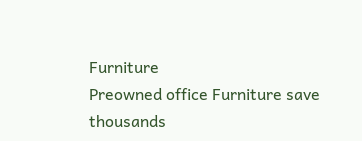Furniture
Preowned office Furniture save thousands